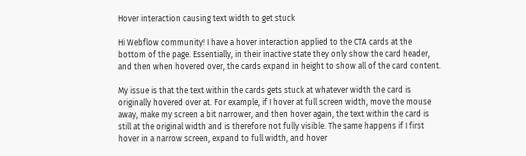Hover interaction causing text width to get stuck

Hi Webflow community! I have a hover interaction applied to the CTA cards at the bottom of the page. Essentially, in their inactive state they only show the card header, and then when hovered over, the cards expand in height to show all of the card content.

My issue is that the text within the cards gets stuck at whatever width the card is originally hovered over at. For example, if I hover at full screen width, move the mouse away, make my screen a bit narrower, and then hover again, the text within the card is still at the original width and is therefore not fully visible. The same happens if I first hover in a narrow screen, expand to full width, and hover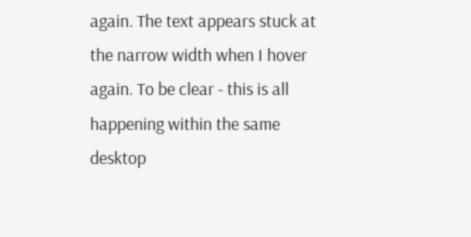again. The text appears stuck at the narrow width when I hover again. To be clear - this is all happening within the same desktop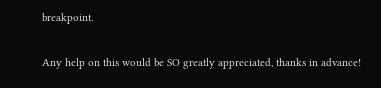breakpoint.

Any help on this would be SO greatly appreciated, thanks in advance!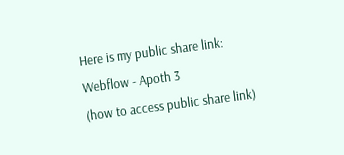Here is my public share link: Webflow - Apoth 3
(how to access public share link)